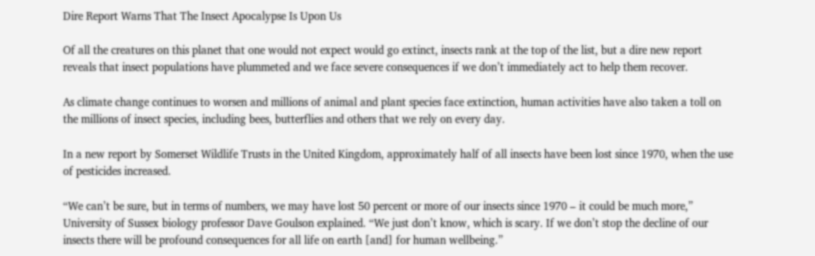Dire Report Warns That The Insect Apocalypse Is Upon Us

Of all the creatures on this planet that one would not expect would go extinct, insects rank at the top of the list, but a dire new report reveals that insect populations have plummeted and we face severe consequences if we don’t immediately act to help them recover.

As climate change continues to worsen and millions of animal and plant species face extinction, human activities have also taken a toll on the millions of insect species, including bees, butterflies and others that we rely on every day.

In a new report by Somerset Wildlife Trusts in the United Kingdom, approximately half of all insects have been lost since 1970, when the use of pesticides increased.

“We can’t be sure, but in terms of numbers, we may have lost 50 percent or more of our insects since 1970 – it could be much more,” University of Sussex biology professor Dave Goulson explained. “We just don’t know, which is scary. If we don’t stop the decline of our insects there will be profound consequences for all life on earth [and] for human wellbeing.”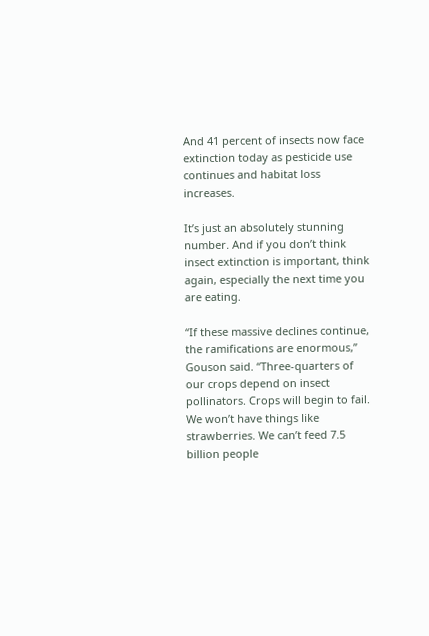And 41 percent of insects now face extinction today as pesticide use continues and habitat loss increases.

It’s just an absolutely stunning number. And if you don’t think insect extinction is important, think again, especially the next time you are eating.

“If these massive declines continue, the ramifications are enormous,” Gouson said. “Three-quarters of our crops depend on insect pollinators. Crops will begin to fail. We won’t have things like strawberries. We can’t feed 7.5 billion people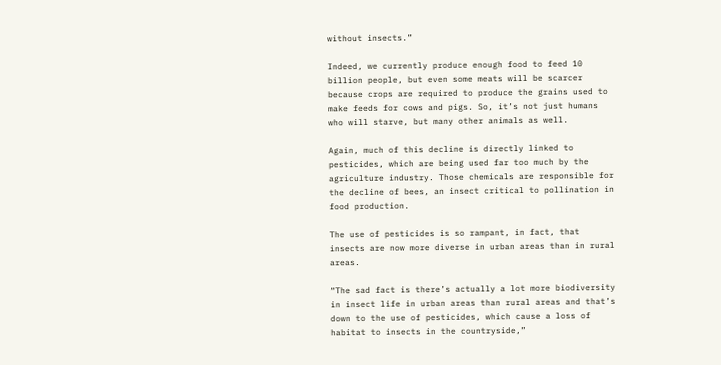without insects.”

Indeed, we currently produce enough food to feed 10 billion people, but even some meats will be scarcer because crops are required to produce the grains used to make feeds for cows and pigs. So, it’s not just humans who will starve, but many other animals as well.

Again, much of this decline is directly linked to pesticides, which are being used far too much by the agriculture industry. Those chemicals are responsible for the decline of bees, an insect critical to pollination in food production.

The use of pesticides is so rampant, in fact, that insects are now more diverse in urban areas than in rural areas.

“The sad fact is there’s actually a lot more biodiversity in insect life in urban areas than rural areas and that’s down to the use of pesticides, which cause a loss of habitat to insects in the countryside,”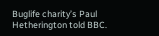Buglife charity’s Paul Hetherington told BBC.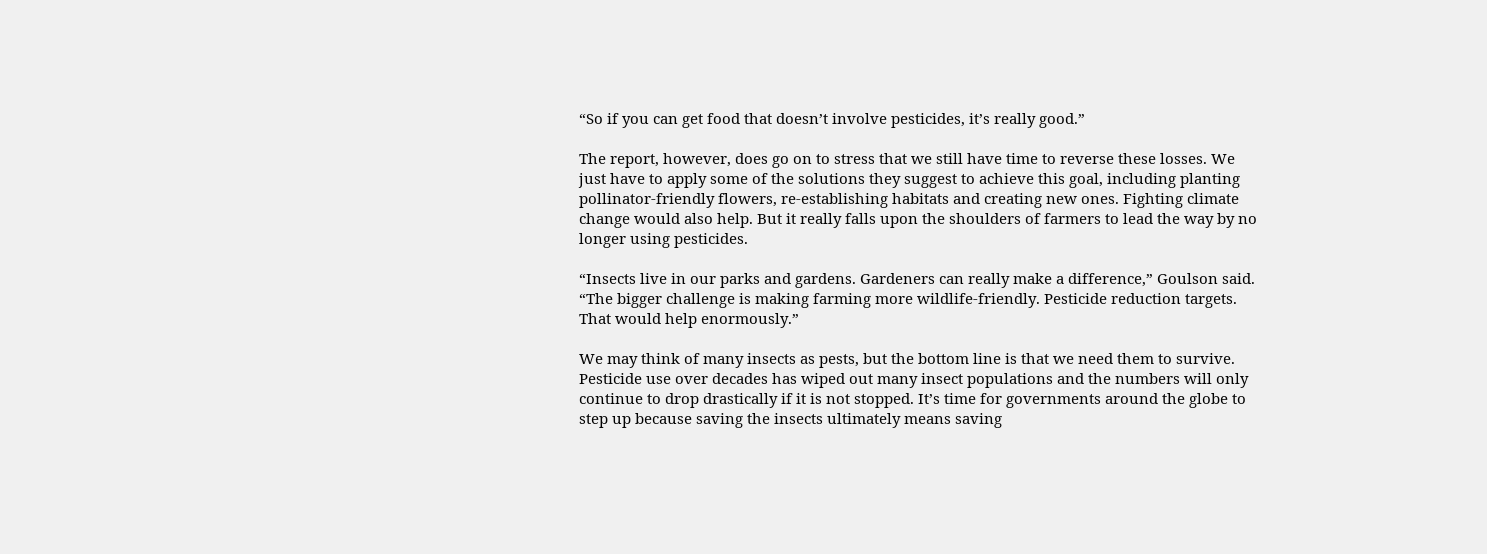“So if you can get food that doesn’t involve pesticides, it’s really good.”

The report, however, does go on to stress that we still have time to reverse these losses. We just have to apply some of the solutions they suggest to achieve this goal, including planting pollinator-friendly flowers, re-establishing habitats and creating new ones. Fighting climate change would also help. But it really falls upon the shoulders of farmers to lead the way by no longer using pesticides.

“Insects live in our parks and gardens. Gardeners can really make a difference,” Goulson said. “The bigger challenge is making farming more wildlife-friendly. Pesticide reduction targets. That would help enormously.”

We may think of many insects as pests, but the bottom line is that we need them to survive. Pesticide use over decades has wiped out many insect populations and the numbers will only continue to drop drastically if it is not stopped. It’s time for governments around the globe to step up because saving the insects ultimately means saving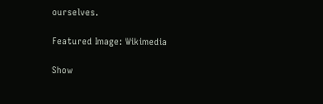ourselves.

Featured Image: Wikimedia

Show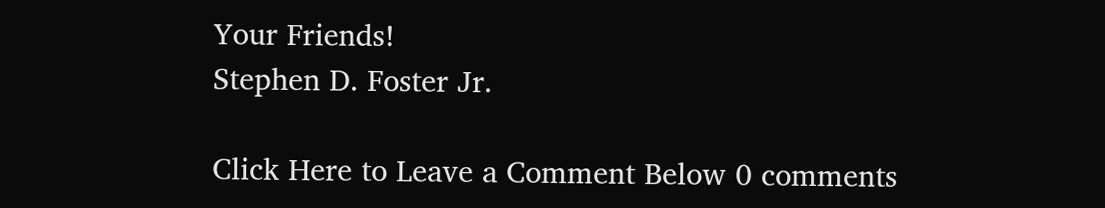Your Friends!
Stephen D. Foster Jr.

Click Here to Leave a Comment Below 0 comments